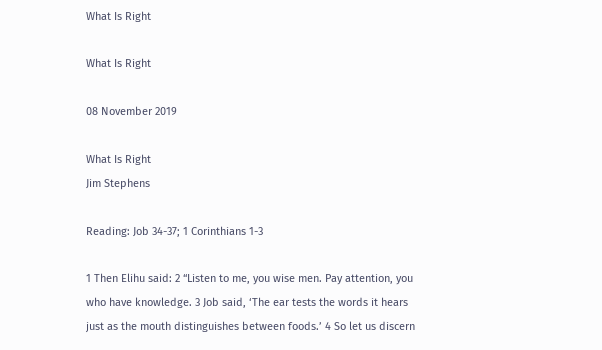What Is Right

What Is Right

08 November 2019

What Is Right
Jim Stephens

Reading: Job 34-37; 1 Corinthians 1-3

1 Then Elihu said: 2 “Listen to me, you wise men. Pay attention, you who have knowledge. 3 Job said, ‘The ear tests the words it hears just as the mouth distinguishes between foods.’ 4 So let us discern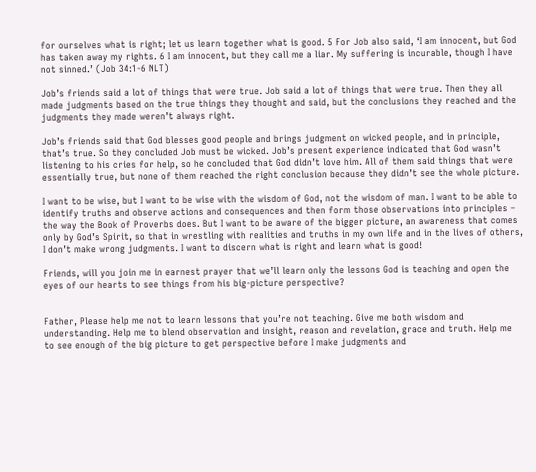for ourselves what is right; let us learn together what is good. 5 For Job also said, ‘I am innocent, but God has taken away my rights. 6 I am innocent, but they call me a liar. My suffering is incurable, though I have not sinned.’ (Job 34:1-6 NLT)

Job’s friends said a lot of things that were true. Job said a lot of things that were true. Then they all made judgments based on the true things they thought and said, but the conclusions they reached and the judgments they made weren’t always right.

Job’s friends said that God blesses good people and brings judgment on wicked people, and in principle, that’s true. So they concluded Job must be wicked. Job’s present experience indicated that God wasn’t listening to his cries for help, so he concluded that God didn’t love him. All of them said things that were essentially true, but none of them reached the right conclusion because they didn’t see the whole picture.

I want to be wise, but I want to be wise with the wisdom of God, not the wisdom of man. I want to be able to identify truths and observe actions and consequences and then form those observations into principles – the way the Book of Proverbs does. But I want to be aware of the bigger picture, an awareness that comes only by God’s Spirit, so that in wrestling with realities and truths in my own life and in the lives of others, I don’t make wrong judgments. I want to discern what is right and learn what is good!

Friends, will you join me in earnest prayer that we’ll learn only the lessons God is teaching and open the eyes of our hearts to see things from his big-picture perspective?


Father, Please help me not to learn lessons that you’re not teaching. Give me both wisdom and understanding. Help me to blend observation and insight, reason and revelation, grace and truth. Help me to see enough of the big picture to get perspective before I make judgments and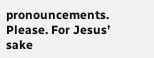pronouncements. Please. For Jesus’ sake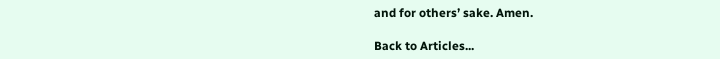and for others’ sake. Amen.

Back to Articles...